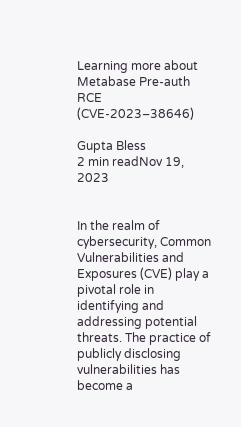Learning more about Metabase Pre-auth RCE (CVE-2023–38646)

Gupta Bless
2 min readNov 19, 2023


In the realm of cybersecurity, Common Vulnerabilities and Exposures (CVE) play a pivotal role in identifying and addressing potential threats. The practice of publicly disclosing vulnerabilities has become a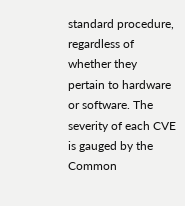standard procedure, regardless of whether they pertain to hardware or software. The severity of each CVE is gauged by the Common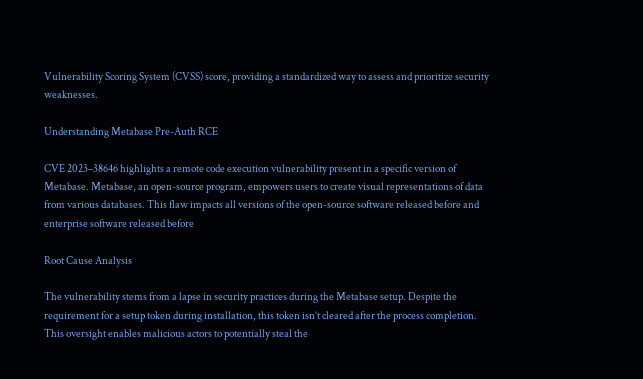Vulnerability Scoring System (CVSS) score, providing a standardized way to assess and prioritize security weaknesses.

Understanding Metabase Pre-Auth RCE

CVE 2023–38646 highlights a remote code execution vulnerability present in a specific version of Metabase. Metabase, an open-source program, empowers users to create visual representations of data from various databases. This flaw impacts all versions of the open-source software released before and enterprise software released before

Root Cause Analysis

The vulnerability stems from a lapse in security practices during the Metabase setup. Despite the requirement for a setup token during installation, this token isn’t cleared after the process completion. This oversight enables malicious actors to potentially steal the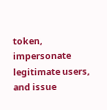token, impersonate legitimate users, and issue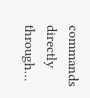commands directly through…